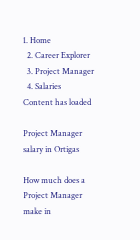1. Home
  2. Career Explorer
  3. Project Manager
  4. Salaries
Content has loaded

Project Manager salary in Ortigas

How much does a Project Manager make in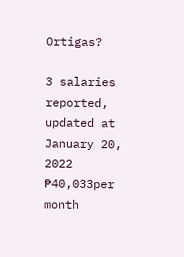Ortigas?

3 salaries reported, updated at January 20, 2022
₱40,033per month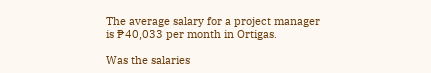The average salary for a project manager is ₱40,033 per month in Ortigas.

Was the salaries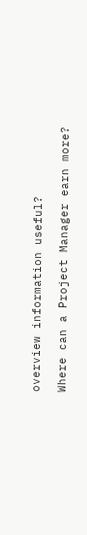overview information useful?

Where can a Project Manager earn more?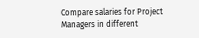Compare salaries for Project Managers in different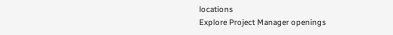locations
Explore Project Manager openings